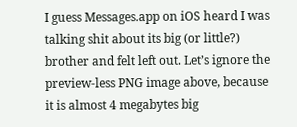I guess Messages.app on iOS heard I was talking shit about its big (or little?) brother and felt left out. Let’s ignore the preview-less PNG image above, because it is almost 4 megabytes big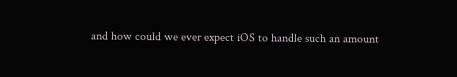and how could we ever expect iOS to handle such an amount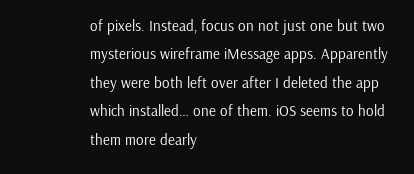of pixels. Instead, focus on not just one but two mysterious wireframe iMessage apps. Apparently they were both left over after I deleted the app which installed… one of them. iOS seems to hold them more dearly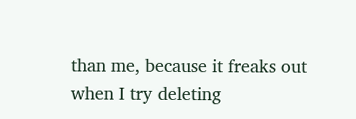than me, because it freaks out when I try deleting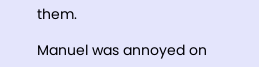them.

Manuel was annoyed on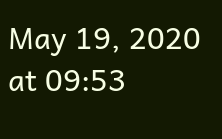May 19, 2020 at 09:53